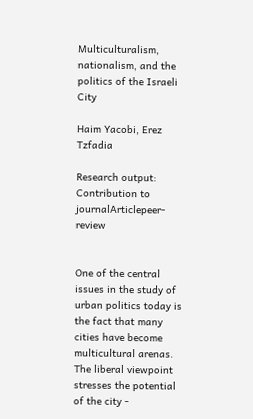Multiculturalism, nationalism, and the politics of the Israeli City

Haim Yacobi, Erez Tzfadia

Research output: Contribution to journalArticlepeer-review


One of the central issues in the study of urban politics today is the fact that many cities have become multicultural arenas. The liberal viewpoint stresses the potential of the city -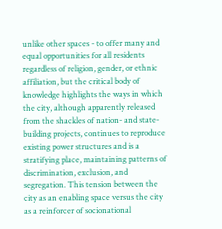unlike other spaces - to offer many and equal opportunities for all residents regardless of religion, gender, or ethnic affiliation, but the critical body of knowledge highlights the ways in which the city, although apparently released from the shackles of nation- and state-building projects, continues to reproduce existing power structures and is a stratifying place, maintaining patterns of discrimination, exclusion, and segregation. This tension between the city as an enabling space versus the city as a reinforcer of socionational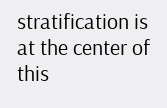stratification is at the center of this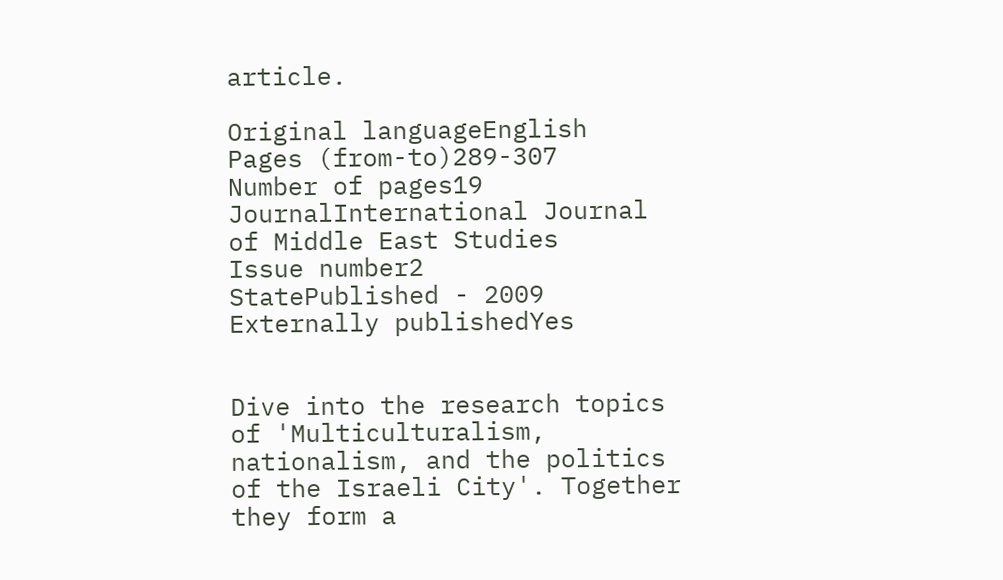article.

Original languageEnglish
Pages (from-to)289-307
Number of pages19
JournalInternational Journal of Middle East Studies
Issue number2
StatePublished - 2009
Externally publishedYes


Dive into the research topics of 'Multiculturalism, nationalism, and the politics of the Israeli City'. Together they form a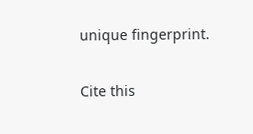unique fingerprint.

Cite this